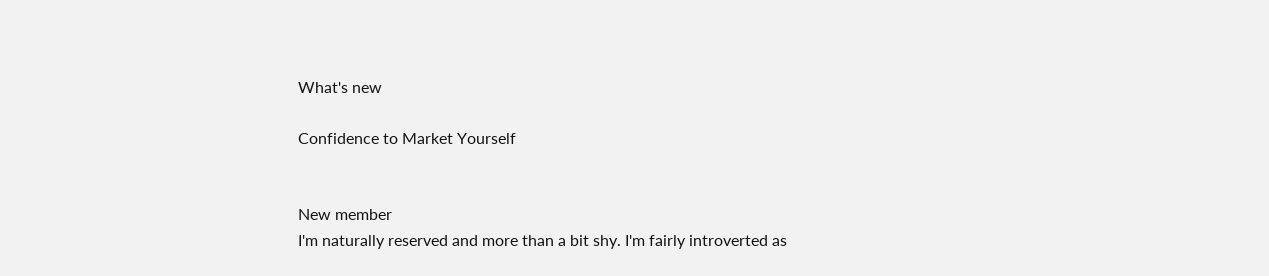What's new

Confidence to Market Yourself


New member
I'm naturally reserved and more than a bit shy. I'm fairly introverted as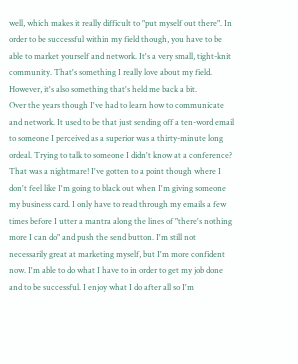well, which makes it really difficult to "put myself out there". In order to be successful within my field though, you have to be able to market yourself and network. It's a very small, tight-knit community. That's something I really love about my field. However, it's also something that's held me back a bit.
Over the years though I've had to learn how to communicate and network. It used to be that just sending off a ten-word email to someone I perceived as a superior was a thirty-minute long ordeal. Trying to talk to someone I didn't know at a conference? That was a nightmare! I've gotten to a point though where I don't feel like I'm going to black out when I'm giving someone my business card. I only have to read through my emails a few times before I utter a mantra along the lines of "there's nothing more I can do" and push the send button. I'm still not necessarily great at marketing myself, but I'm more confident now. I'm able to do what I have to in order to get my job done and to be successful. I enjoy what I do after all so I'm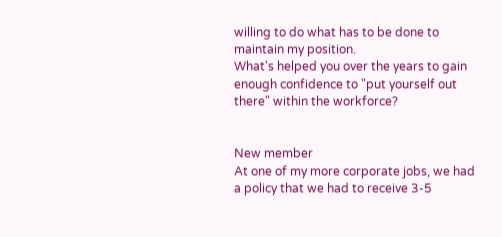willing to do what has to be done to maintain my position.
What's helped you over the years to gain enough confidence to "put yourself out there" within the workforce?


New member
At one of my more corporate jobs, we had a policy that we had to receive 3-5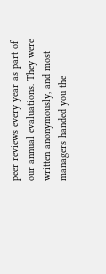peer reviews every year as part of our annual evaluations. They were written anonymously, and most managers handed you the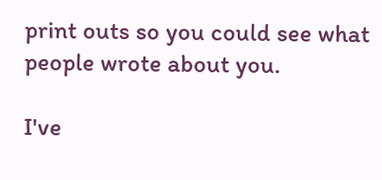print outs so you could see what people wrote about you.

I've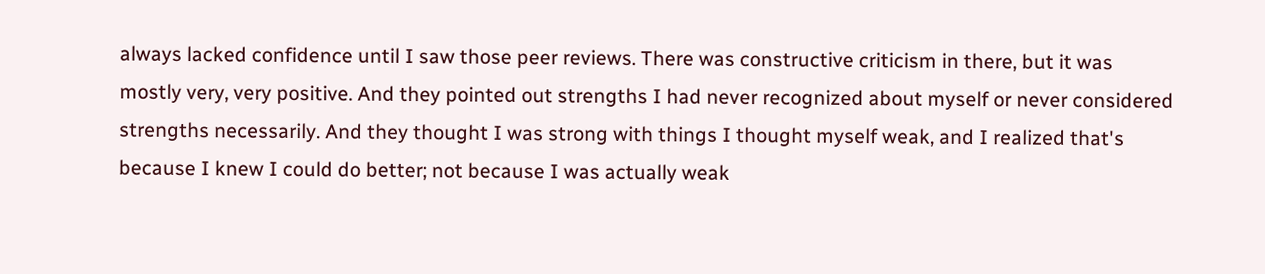always lacked confidence until I saw those peer reviews. There was constructive criticism in there, but it was mostly very, very positive. And they pointed out strengths I had never recognized about myself or never considered strengths necessarily. And they thought I was strong with things I thought myself weak, and I realized that's because I knew I could do better; not because I was actually weak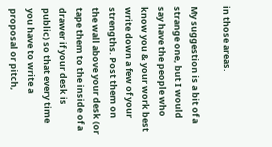in those areas.

My suggestion is a bit of a strange one, but I would say have the people who know you & your work best write down a few of your strengths. Post them on the wall above your desk (or tape them to the inside of a drawer if your desk is public) so that every time you have to write a proposal or pitch,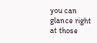you can glance right at those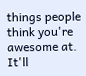things people think you're awesome at. It'll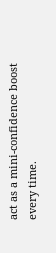act as a mini-confidence boost every time.